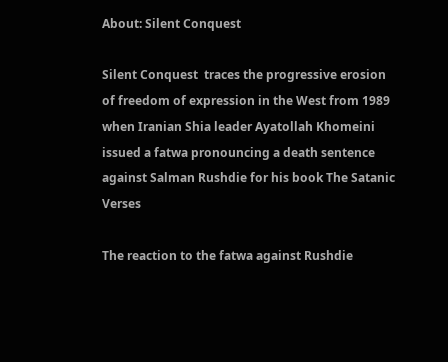About: Silent Conquest

Silent Conquest  traces the progressive erosion of freedom of expression in the West from 1989 when Iranian Shia leader Ayatollah Khomeini issued a fatwa pronouncing a death sentence against Salman Rushdie for his book The Satanic Verses

The reaction to the fatwa against Rushdie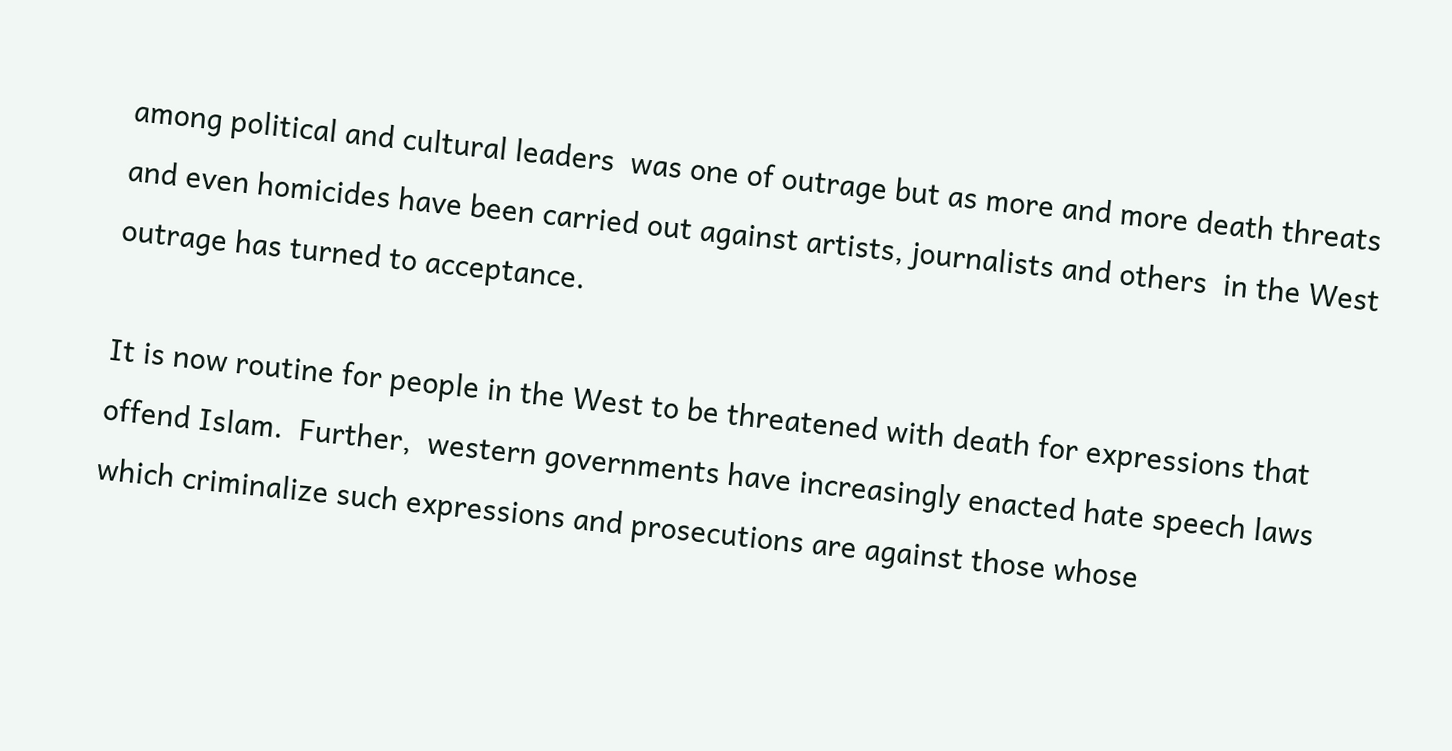among political and cultural leaders  was one of outrage but as more and more death threats and even homicides have been carried out against artists, journalists and others  in the West outrage has turned to acceptance.

It is now routine for people in the West to be threatened with death for expressions that offend Islam.  Further,  western governments have increasingly enacted hate speech laws which criminalize such expressions and prosecutions are against those whose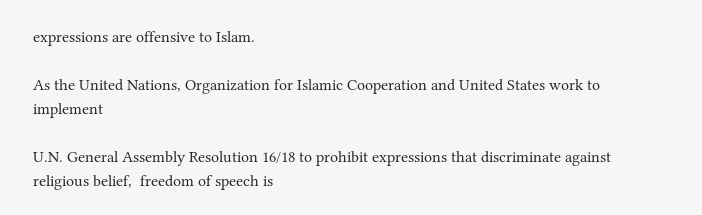expressions are offensive to Islam.

As the United Nations, Organization for Islamic Cooperation and United States work to implement

U.N. General Assembly Resolution 16/18 to prohibit expressions that discriminate against religious belief,  freedom of speech is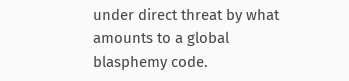under direct threat by what amounts to a global blasphemy code.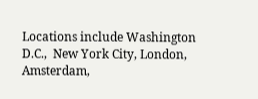Locations include Washington D.C.,  New York City, London, Amsterdam,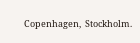Copenhagen,  Stockholm.